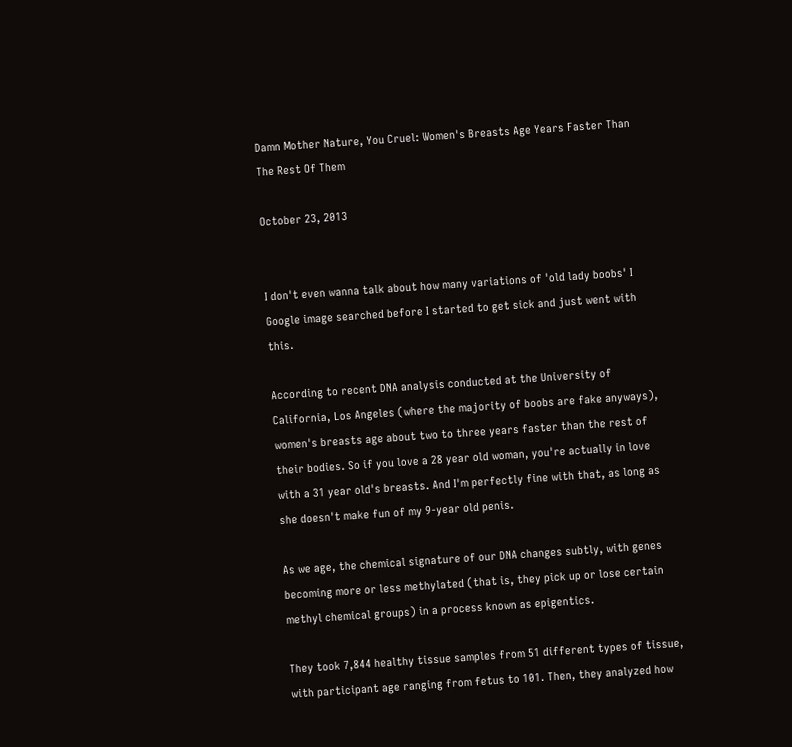Damn Mother Nature, You Cruel: Women's Breasts Age Years Faster Than The Rest Of Them

October 23, 2013


I don't even wanna talk about how many variations of 'old lady boobs' I Google image searched before I started to get sick and just went with this.

According to recent DNA analysis conducted at the University of California, Los Angeles (where the majority of boobs are fake anyways), women's breasts age about two to three years faster than the rest of their bodies. So if you love a 28 year old woman, you're actually in love with a 31 year old's breasts. And I'm perfectly fine with that, as long as she doesn't make fun of my 9-year old penis.

As we age, the chemical signature of our DNA changes subtly, with genes becoming more or less methylated (that is, they pick up or lose certain methyl chemical groups) in a process known as epigentics.

They took 7,844 healthy tissue samples from 51 different types of tissue, with participant age ranging from fetus to 101. Then, they analyzed how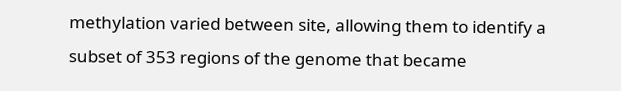methylation varied between site, allowing them to identify a subset of 353 regions of the genome that became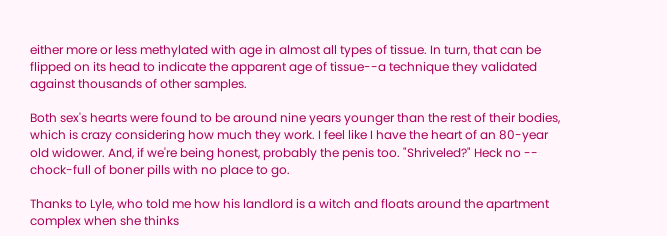either more or less methylated with age in almost all types of tissue. In turn, that can be flipped on its head to indicate the apparent age of tissue--a technique they validated against thousands of other samples.

Both sex's hearts were found to be around nine years younger than the rest of their bodies, which is crazy considering how much they work. I feel like I have the heart of an 80-year old widower. And, if we're being honest, probably the penis too. "Shriveled?" Heck no -- chock-full of boner pills with no place to go.

Thanks to Lyle, who told me how his landlord is a witch and floats around the apartment complex when she thinks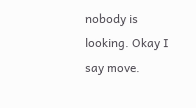nobody is looking. Okay I say move.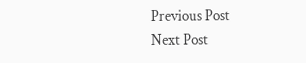Previous Post
Next Post